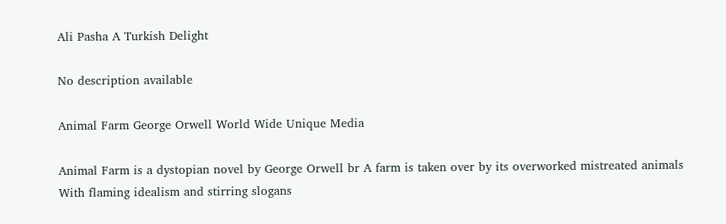Ali Pasha A Turkish Delight

No description available

Animal Farm George Orwell World Wide Unique Media

Animal Farm is a dystopian novel by George Orwell br A farm is taken over by its overworked mistreated animals With flaming idealism and stirring slogans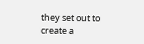they set out to create a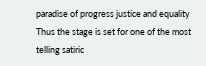paradise of progress justice and equality Thus the stage is set for one of the most telling satiric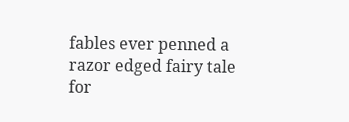fables ever penned a razor edged fairy tale for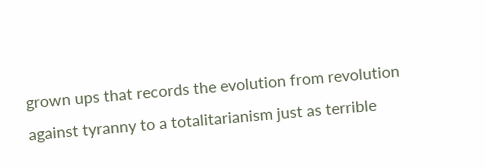grown ups that records the evolution from revolution against tyranny to a totalitarianism just as terrible